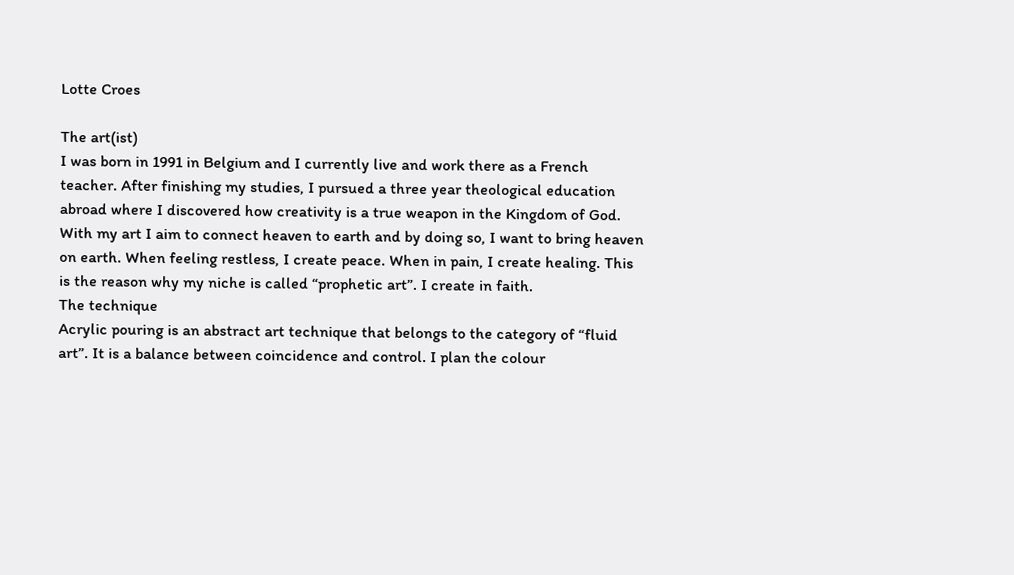Lotte Croes

The art(ist)
I was born in 1991 in Belgium and I currently live and work there as a French teacher. After finishing my studies, I pursued a three year theological education abroad where I discovered how creativity is a true weapon in the Kingdom of God. With my art I aim to connect heaven to earth and by doing so, I want to bring heaven on earth. When feeling restless, I create peace. When in pain, I create healing. This is the reason why my niche is called “prophetic art”. I create in faith.
The technique
Acrylic pouring is an abstract art technique that belongs to the category of “fluid art”. It is a balance between coincidence and control. I plan the colour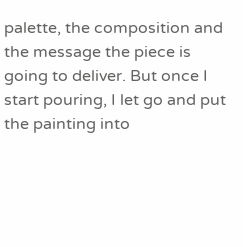palette, the composition and the message the piece is going to deliver. But once I start pouring, I let go and put the painting into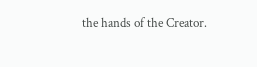the hands of the Creator.